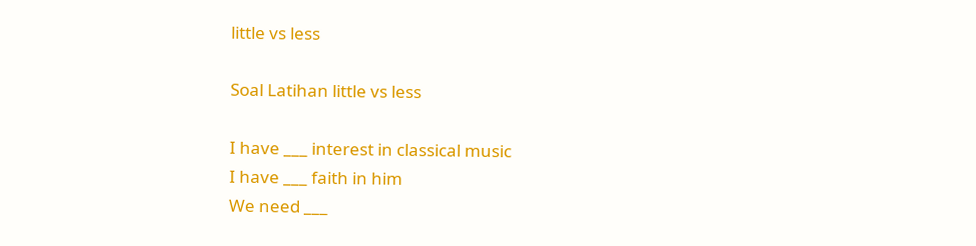little vs less

Soal Latihan little vs less

I have ___ interest in classical music
I have ___ faith in him
We need ___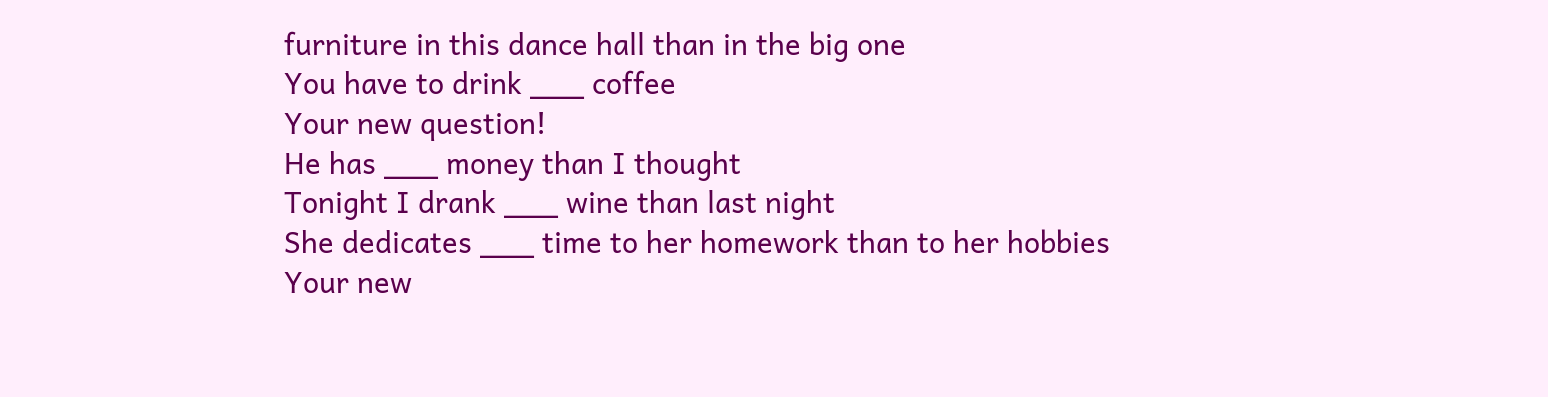furniture in this dance hall than in the big one
You have to drink ___ coffee
Your new question!
He has ___ money than I thought
Tonight I drank ___ wine than last night
She dedicates ___ time to her homework than to her hobbies
Your new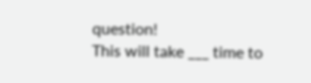question!
This will take ___ time to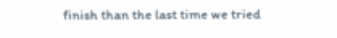finish than the last time we tried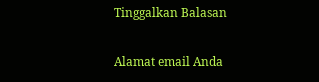Tinggalkan Balasan

Alamat email Anda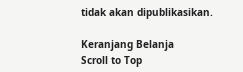tidak akan dipublikasikan.

Keranjang Belanja
Scroll to Top